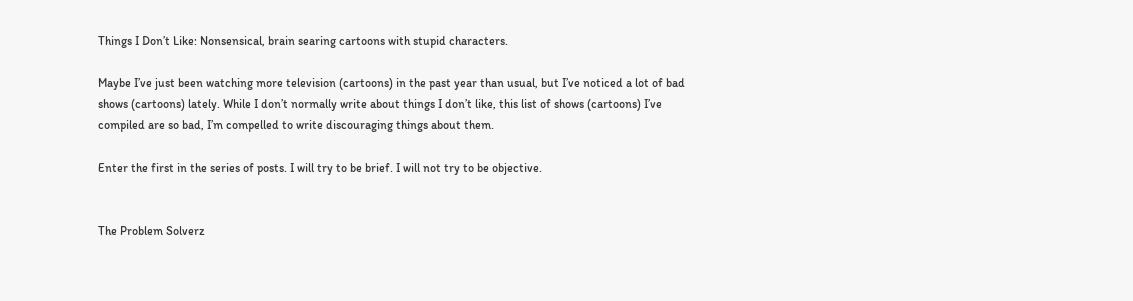Things I Don’t Like: Nonsensical, brain searing cartoons with stupid characters.

Maybe I’ve just been watching more television (cartoons) in the past year than usual, but I’ve noticed a lot of bad shows (cartoons) lately. While I don’t normally write about things I don’t like, this list of shows (cartoons) I’ve compiled are so bad, I’m compelled to write discouraging things about them.

Enter the first in the series of posts. I will try to be brief. I will not try to be objective.


The Problem Solverz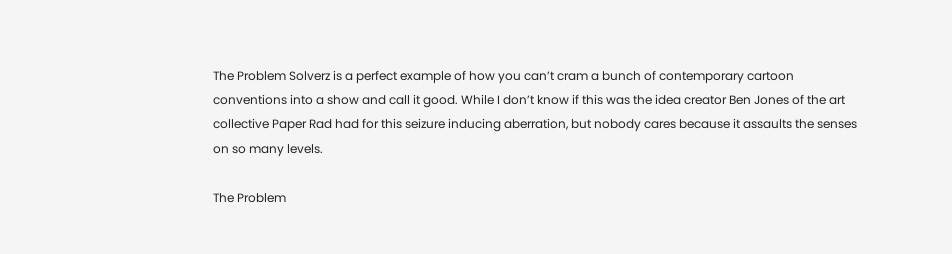The Problem Solverz is a perfect example of how you can’t cram a bunch of contemporary cartoon conventions into a show and call it good. While I don’t know if this was the idea creator Ben Jones of the art collective Paper Rad had for this seizure inducing aberration, but nobody cares because it assaults the senses on so many levels.

The Problem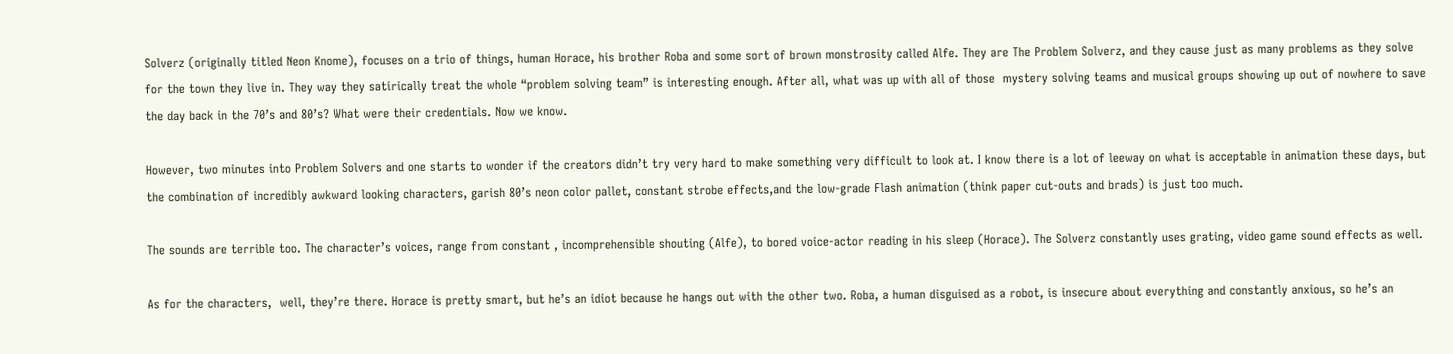Solverz (originally titled Neon Knome), focuses on a trio of things, human Horace, his brother Roba and some sort of brown monstrosity called Alfe. They are The Problem Solverz, and they cause just as many problems as they solve for the town they live in. They way they satirically treat the whole “problem solving team” is interesting enough. After all, what was up with all of those  mystery solving teams and musical groups showing up out of nowhere to save the day back in the 70’s and 80’s? What were their credentials. Now we know.

However, two minutes into Problem Solvers and one starts to wonder if the creators didn’t try very hard to make something very difficult to look at. I know there is a lot of leeway on what is acceptable in animation these days, but the combination of incredibly awkward looking characters, garish 80’s neon color pallet, constant strobe effects,and the low-grade Flash animation (think paper cut-outs and brads) is just too much.

The sounds are terrible too. The character’s voices, range from constant , incomprehensible shouting (Alfe), to bored voice-actor reading in his sleep (Horace). The Solverz constantly uses grating, video game sound effects as well.

As for the characters,  well, they’re there. Horace is pretty smart, but he’s an idiot because he hangs out with the other two. Roba, a human disguised as a robot, is insecure about everything and constantly anxious, so he’s an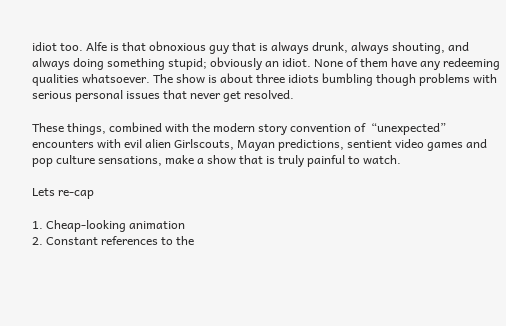idiot too. Alfe is that obnoxious guy that is always drunk, always shouting, and always doing something stupid; obviously an idiot. None of them have any redeeming qualities whatsoever. The show is about three idiots bumbling though problems with serious personal issues that never get resolved.

These things, combined with the modern story convention of  “unexpected” encounters with evil alien Girlscouts, Mayan predictions, sentient video games and pop culture sensations, make a show that is truly painful to watch.

Lets re-cap

1. Cheap-looking animation
2. Constant references to the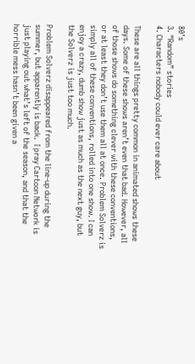80’s
3. “Random” stories
4. Characters nobody could ever care about

These are all things pretty common in animated shows these days. Some of these shows aren’t even that bad. However, all of those shows do something clever with these conventions, or at least they don’t use them all at once. Problem Solverz is simply all of these conventions, rolled into one show. I can enjoy a crazy, dumb show just as much as the next guy, but the Solverz is just too much.

Problem Solverz disappeared from the line-up during the summer, but apparently is back.  I pray Cartoon Network is just playing out what’s left of the season, and that the horrible mess hasn’t been given a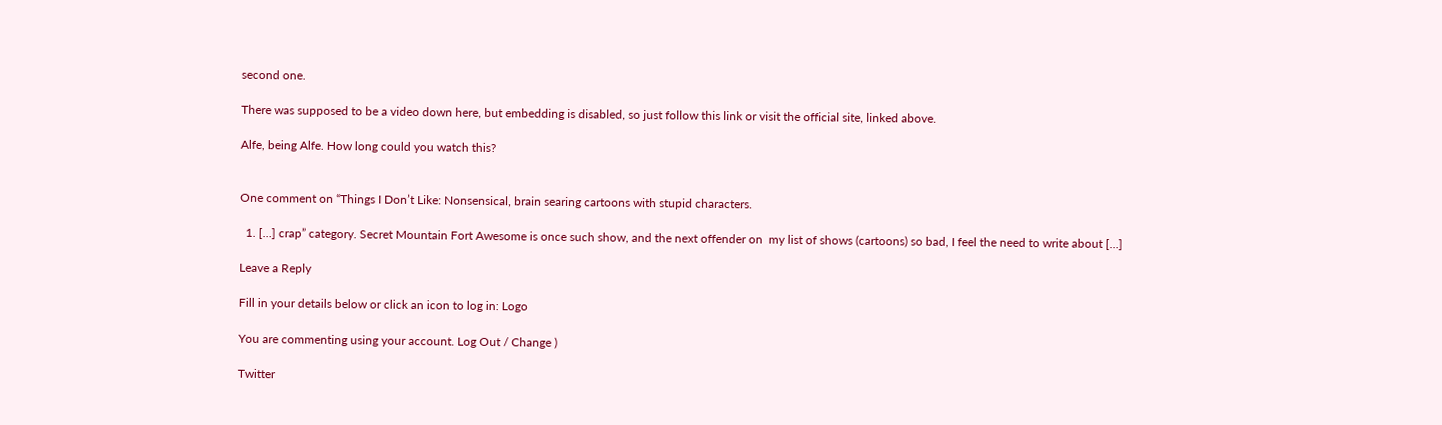second one.

There was supposed to be a video down here, but embedding is disabled, so just follow this link or visit the official site, linked above.

Alfe, being Alfe. How long could you watch this?


One comment on “Things I Don’t Like: Nonsensical, brain searing cartoons with stupid characters.

  1. […] crap” category. Secret Mountain Fort Awesome is once such show, and the next offender on  my list of shows (cartoons) so bad, I feel the need to write about […]

Leave a Reply

Fill in your details below or click an icon to log in: Logo

You are commenting using your account. Log Out / Change )

Twitter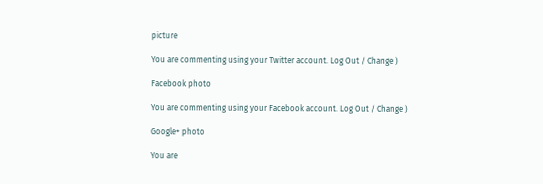picture

You are commenting using your Twitter account. Log Out / Change )

Facebook photo

You are commenting using your Facebook account. Log Out / Change )

Google+ photo

You are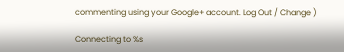commenting using your Google+ account. Log Out / Change )

Connecting to %s